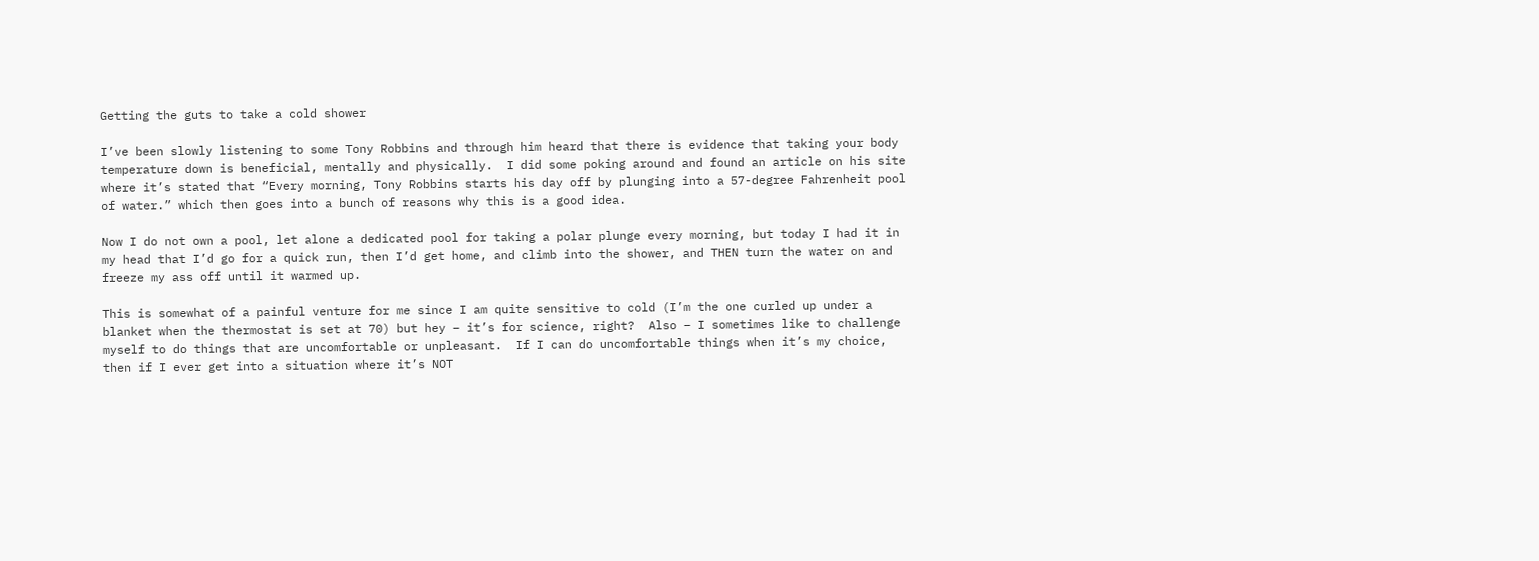Getting the guts to take a cold shower

I’ve been slowly listening to some Tony Robbins and through him heard that there is evidence that taking your body temperature down is beneficial, mentally and physically.  I did some poking around and found an article on his site where it’s stated that “Every morning, Tony Robbins starts his day off by plunging into a 57-degree Fahrenheit pool of water.” which then goes into a bunch of reasons why this is a good idea.

Now I do not own a pool, let alone a dedicated pool for taking a polar plunge every morning, but today I had it in my head that I’d go for a quick run, then I’d get home, and climb into the shower, and THEN turn the water on and freeze my ass off until it warmed up.

This is somewhat of a painful venture for me since I am quite sensitive to cold (I’m the one curled up under a blanket when the thermostat is set at 70) but hey – it’s for science, right?  Also – I sometimes like to challenge myself to do things that are uncomfortable or unpleasant.  If I can do uncomfortable things when it’s my choice, then if I ever get into a situation where it’s NOT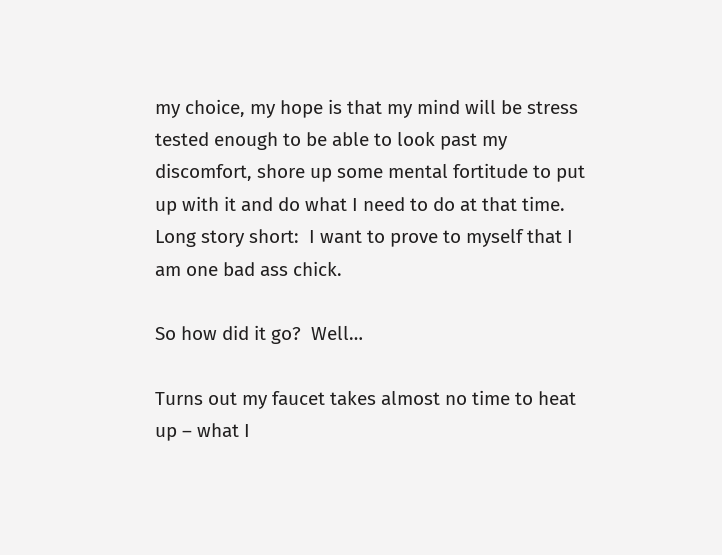my choice, my hope is that my mind will be stress tested enough to be able to look past my discomfort, shore up some mental fortitude to put up with it and do what I need to do at that time.  Long story short:  I want to prove to myself that I am one bad ass chick.

So how did it go?  Well…

Turns out my faucet takes almost no time to heat up – what I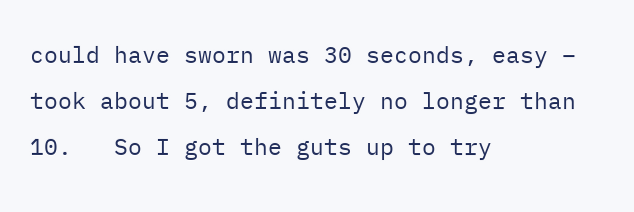could have sworn was 30 seconds, easy – took about 5, definitely no longer than 10.   So I got the guts up to try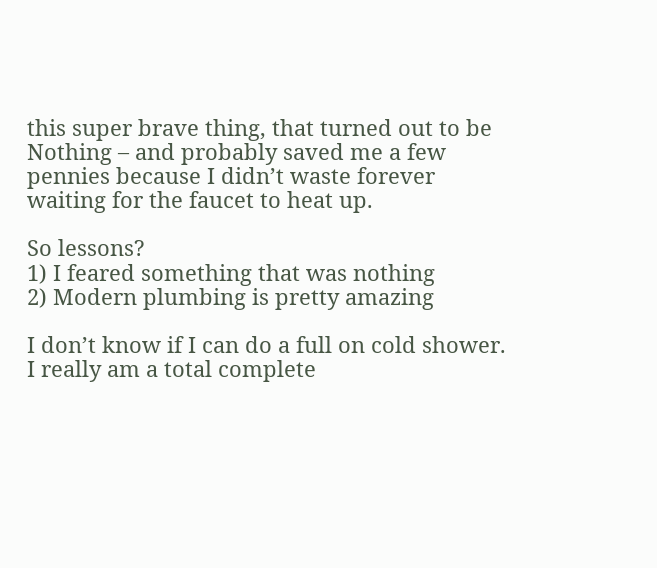this super brave thing, that turned out to be Nothing – and probably saved me a few pennies because I didn’t waste forever waiting for the faucet to heat up.

So lessons?
1) I feared something that was nothing
2) Modern plumbing is pretty amazing

I don’t know if I can do a full on cold shower. I really am a total complete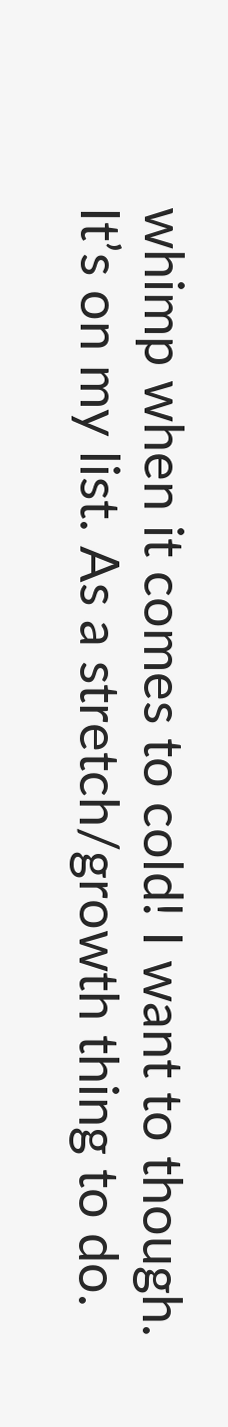whimp when it comes to cold! I want to though. It’s on my list. As a stretch/growth thing to do.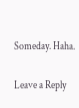Someday. Haha.


Leave a Reply